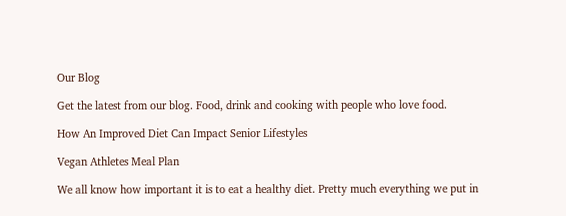Our Blog

Get the latest from our blog. Food, drink and cooking with people who love food.

How An Improved Diet Can Impact Senior Lifestyles

Vegan Athletes Meal Plan

We all know how important it is to eat a healthy diet. Pretty much everything we put in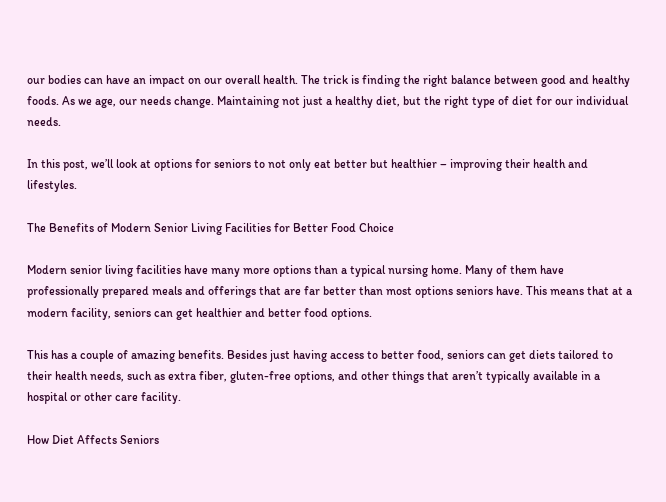our bodies can have an impact on our overall health. The trick is finding the right balance between good and healthy foods. As we age, our needs change. Maintaining not just a healthy diet, but the right type of diet for our individual needs.

In this post, we’ll look at options for seniors to not only eat better but healthier – improving their health and lifestyles.

The Benefits of Modern Senior Living Facilities for Better Food Choice

Modern senior living facilities have many more options than a typical nursing home. Many of them have professionally prepared meals and offerings that are far better than most options seniors have. This means that at a modern facility, seniors can get healthier and better food options.

This has a couple of amazing benefits. Besides just having access to better food, seniors can get diets tailored to their health needs, such as extra fiber, gluten-free options, and other things that aren’t typically available in a hospital or other care facility.

How Diet Affects Seniors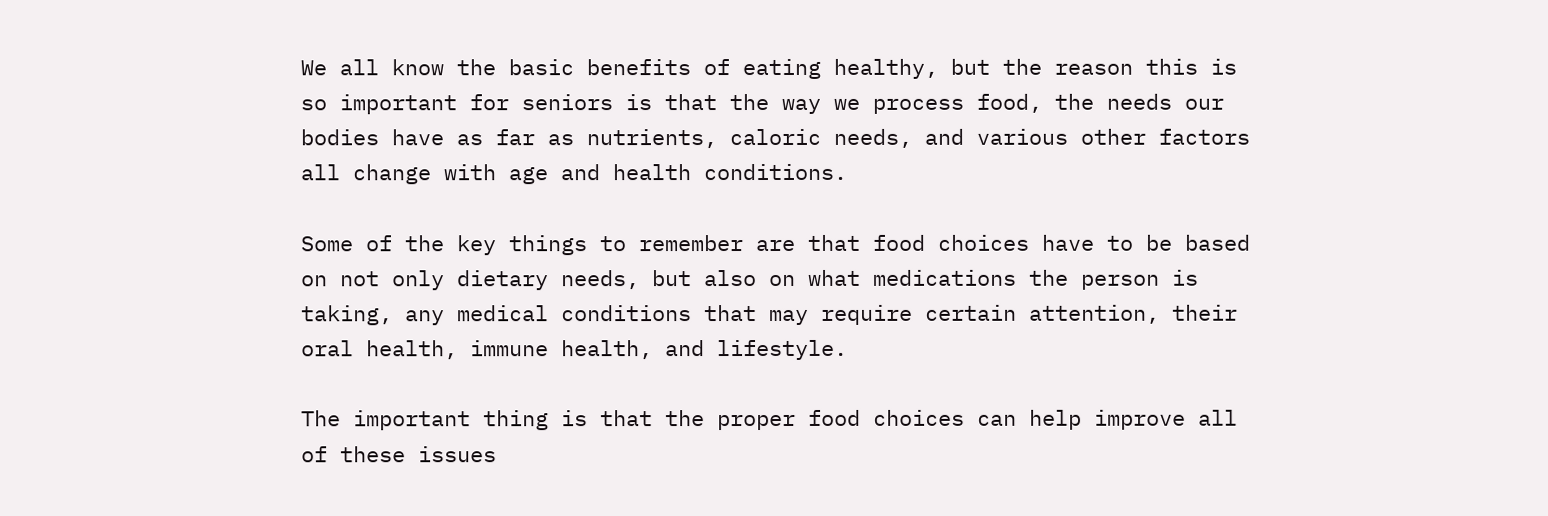We all know the basic benefits of eating healthy, but the reason this is so important for seniors is that the way we process food, the needs our bodies have as far as nutrients, caloric needs, and various other factors all change with age and health conditions.

Some of the key things to remember are that food choices have to be based on not only dietary needs, but also on what medications the person is taking, any medical conditions that may require certain attention, their oral health, immune health, and lifestyle.

The important thing is that the proper food choices can help improve all of these issues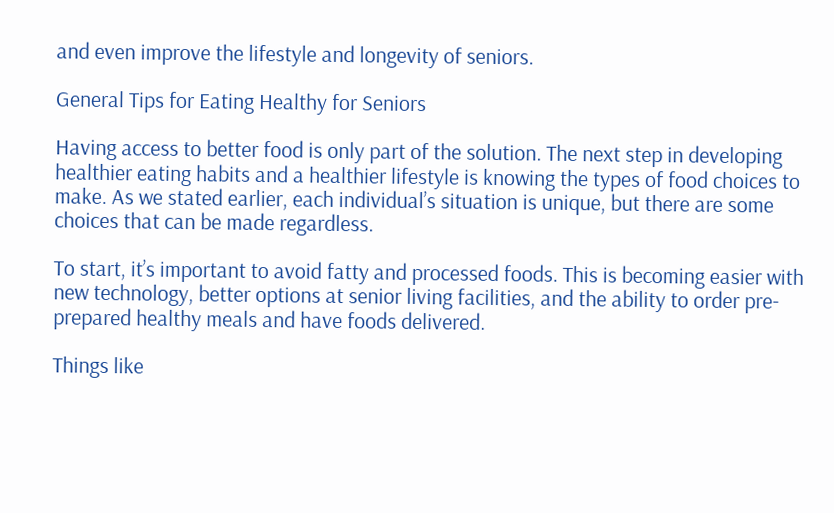and even improve the lifestyle and longevity of seniors.

General Tips for Eating Healthy for Seniors

Having access to better food is only part of the solution. The next step in developing healthier eating habits and a healthier lifestyle is knowing the types of food choices to make. As we stated earlier, each individual’s situation is unique, but there are some choices that can be made regardless.

To start, it’s important to avoid fatty and processed foods. This is becoming easier with new technology, better options at senior living facilities, and the ability to order pre-prepared healthy meals and have foods delivered.

Things like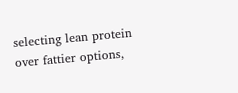selecting lean protein over fattier options,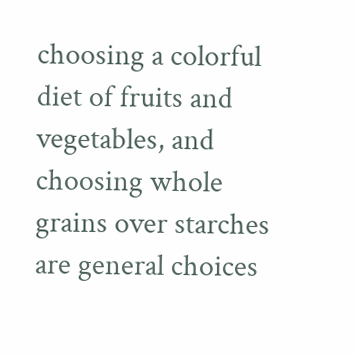choosing a colorful diet of fruits and vegetables, and choosing whole grains over starches are general choices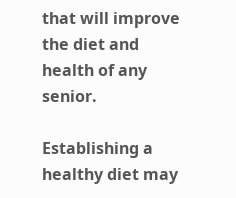that will improve the diet and health of any senior.

Establishing a healthy diet may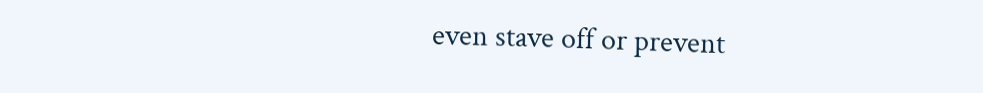even stave off or prevent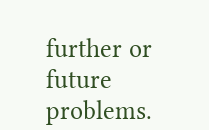further or future problems.